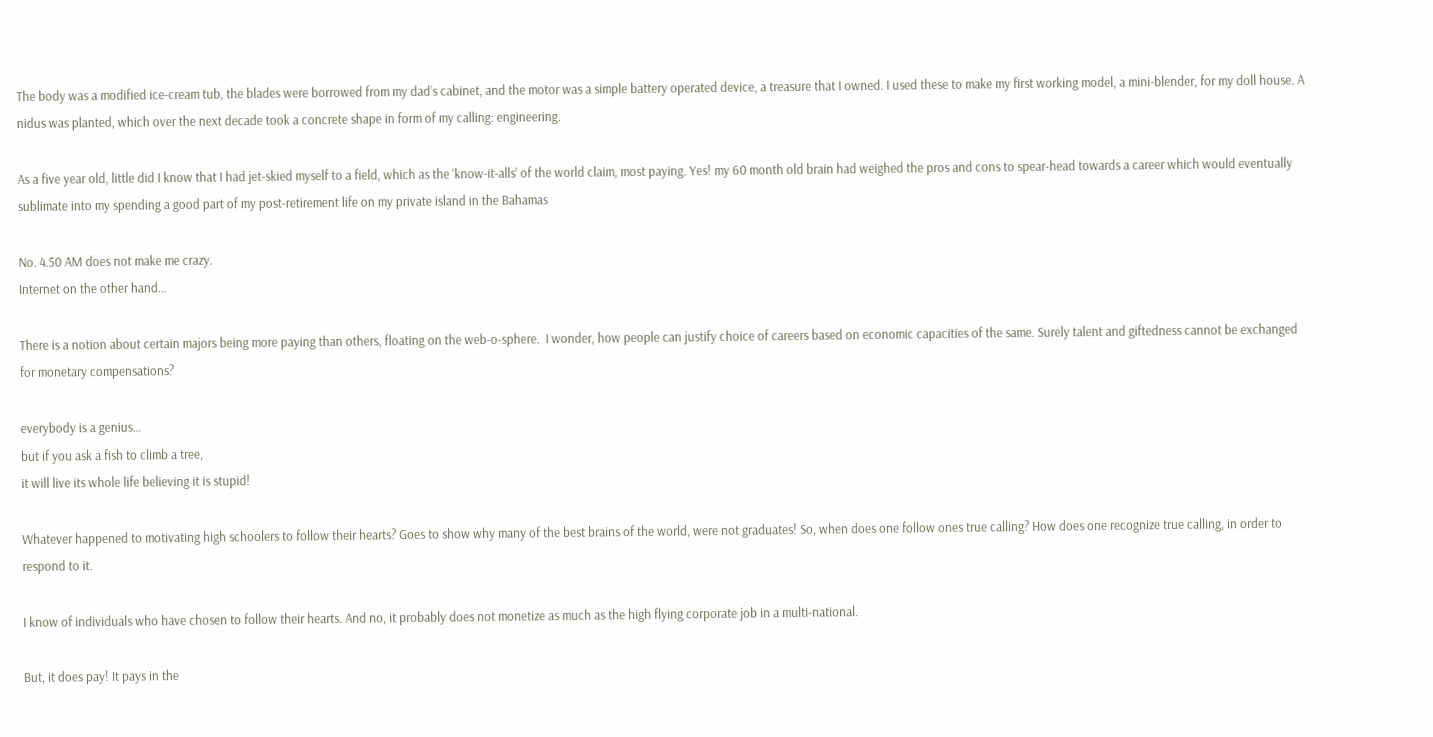The body was a modified ice-cream tub, the blades were borrowed from my dad’s cabinet, and the motor was a simple battery operated device, a treasure that I owned. I used these to make my first working model, a mini-blender, for my doll house. A nidus was planted, which over the next decade took a concrete shape in form of my calling: engineering.

As a five year old, little did I know that I had jet-skied myself to a field, which as the ‘know-it-alls’ of the world claim, most paying. Yes! my 60 month old brain had weighed the pros and cons to spear-head towards a career which would eventually sublimate into my spending a good part of my post-retirement life on my private island in the Bahamas

No. 4.50 AM does not make me crazy.
Internet on the other hand…

There is a notion about certain majors being more paying than others, floating on the web-o-sphere.  I wonder, how people can justify choice of careers based on economic capacities of the same. Surely talent and giftedness cannot be exchanged for monetary compensations?

everybody is a genius…
but if you ask a fish to climb a tree,
it will live its whole life believing it is stupid!

Whatever happened to motivating high schoolers to follow their hearts? Goes to show why many of the best brains of the world, were not graduates! So, when does one follow ones true calling? How does one recognize true calling, in order to respond to it.

I know of individuals who have chosen to follow their hearts. And no, it probably does not monetize as much as the high flying corporate job in a multi-national.

But, it does pay! It pays in the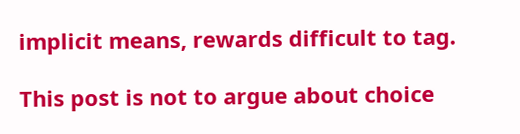implicit means, rewards difficult to tag.

This post is not to argue about choice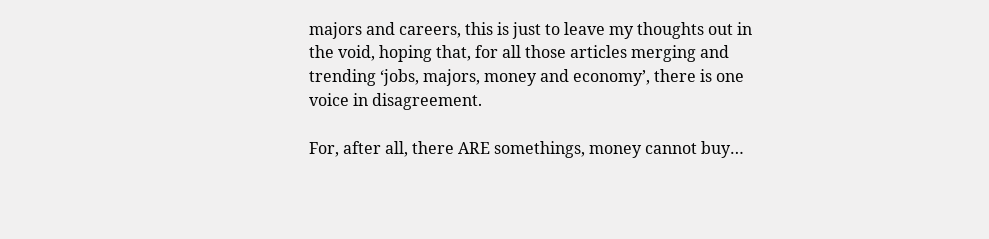majors and careers, this is just to leave my thoughts out in the void, hoping that, for all those articles merging and trending ‘jobs, majors, money and economy’, there is one voice in disagreement.

For, after all, there ARE somethings, money cannot buy…